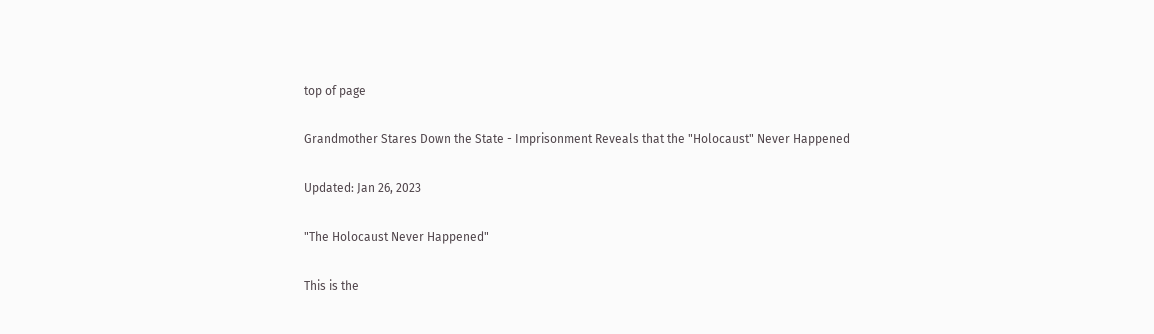top of page

Grandmother Stares Down the State - Imprisonment Reveals that the "Holocaust" Never Happened

Updated: Jan 26, 2023

"The Holocaust Never Happened"

This is the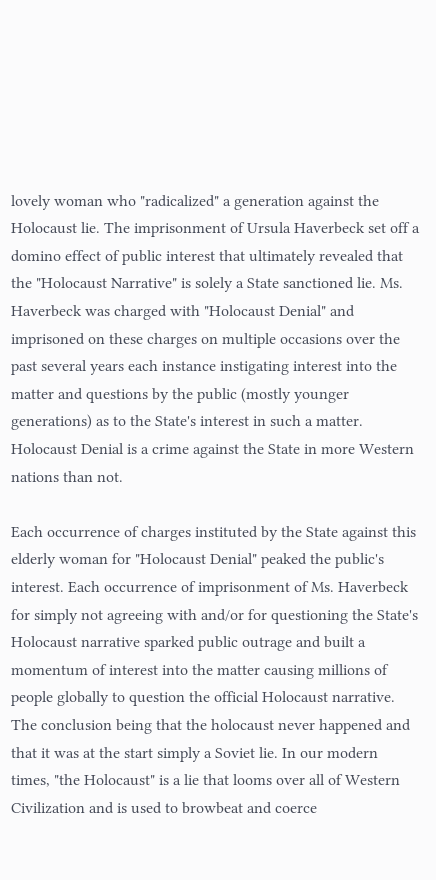lovely woman who "radicalized" a generation against the Holocaust lie. The imprisonment of Ursula Haverbeck set off a domino effect of public interest that ultimately revealed that the "Holocaust Narrative" is solely a State sanctioned lie. Ms. Haverbeck was charged with "Holocaust Denial" and imprisoned on these charges on multiple occasions over the past several years each instance instigating interest into the matter and questions by the public (mostly younger generations) as to the State's interest in such a matter. Holocaust Denial is a crime against the State in more Western nations than not.

Each occurrence of charges instituted by the State against this elderly woman for "Holocaust Denial" peaked the public's interest. Each occurrence of imprisonment of Ms. Haverbeck for simply not agreeing with and/or for questioning the State's Holocaust narrative sparked public outrage and built a momentum of interest into the matter causing millions of people globally to question the official Holocaust narrative. The conclusion being that the holocaust never happened and that it was at the start simply a Soviet lie. In our modern times, "the Holocaust" is a lie that looms over all of Western Civilization and is used to browbeat and coerce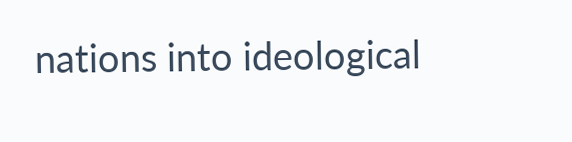nations into ideological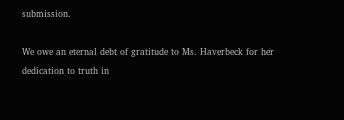submission.

We owe an eternal debt of gratitude to Ms. Haverbeck for her dedication to truth in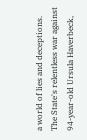a world of lies and deceptions. The State's relentless war against 94-year-old Ursula Haverbeck,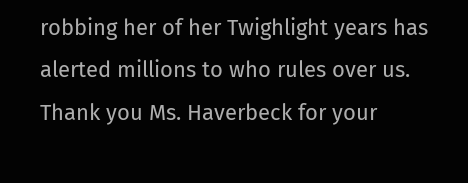robbing her of her Twighlight years has alerted millions to who rules over us. Thank you Ms. Haverbeck for your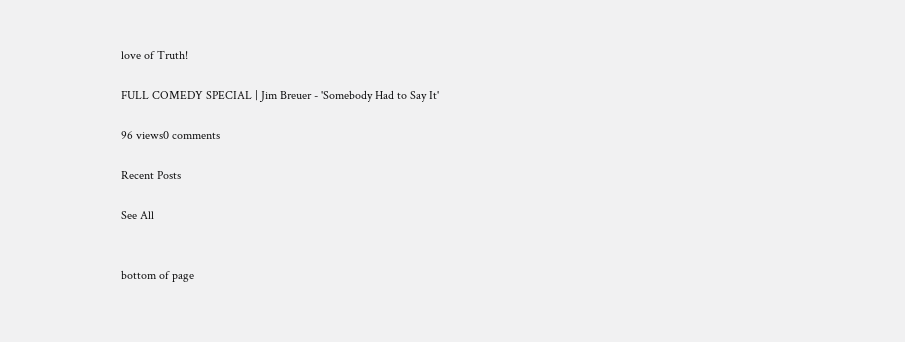love of Truth!

FULL COMEDY SPECIAL | Jim Breuer - 'Somebody Had to Say It'

96 views0 comments

Recent Posts

See All


bottom of page